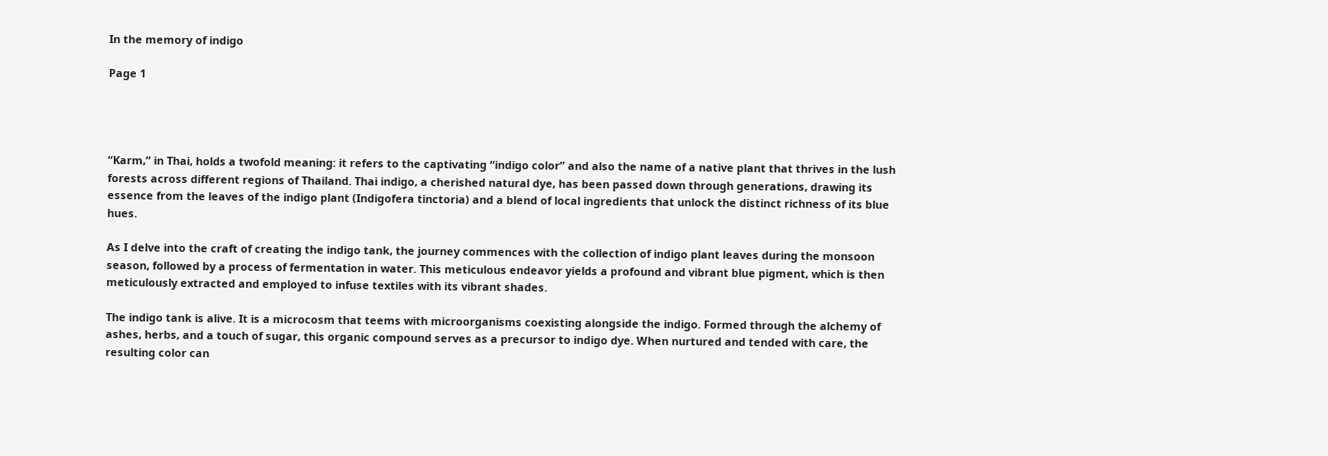In the memory of indigo

Page 1




“Karm,” in Thai, holds a twofold meaning: it refers to the captivating “indigo color” and also the name of a native plant that thrives in the lush forests across different regions of Thailand. Thai indigo, a cherished natural dye, has been passed down through generations, drawing its essence from the leaves of the indigo plant (Indigofera tinctoria) and a blend of local ingredients that unlock the distinct richness of its blue hues.

As I delve into the craft of creating the indigo tank, the journey commences with the collection of indigo plant leaves during the monsoon season, followed by a process of fermentation in water. This meticulous endeavor yields a profound and vibrant blue pigment, which is then meticulously extracted and employed to infuse textiles with its vibrant shades.

The indigo tank is alive. It is a microcosm that teems with microorganisms coexisting alongside the indigo. Formed through the alchemy of ashes, herbs, and a touch of sugar, this organic compound serves as a precursor to indigo dye. When nurtured and tended with care, the resulting color can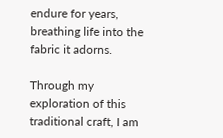endure for years, breathing life into the fabric it adorns.

Through my exploration of this traditional craft, I am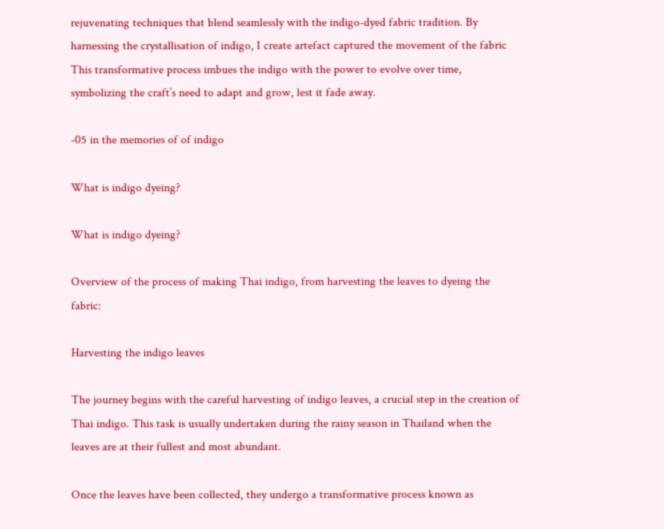rejuvenating techniques that blend seamlessly with the indigo-dyed fabric tradition. By harnessing the crystallisation of indigo, I create artefact captured the movement of the fabric This transformative process imbues the indigo with the power to evolve over time, symbolizing the craft’s need to adapt and grow, lest it fade away.

-05 in the memories of of indigo

What is indigo dyeing?

What is indigo dyeing?

Overview of the process of making Thai indigo, from harvesting the leaves to dyeing the fabric:

Harvesting the indigo leaves

The journey begins with the careful harvesting of indigo leaves, a crucial step in the creation of Thai indigo. This task is usually undertaken during the rainy season in Thailand when the leaves are at their fullest and most abundant.

Once the leaves have been collected, they undergo a transformative process known as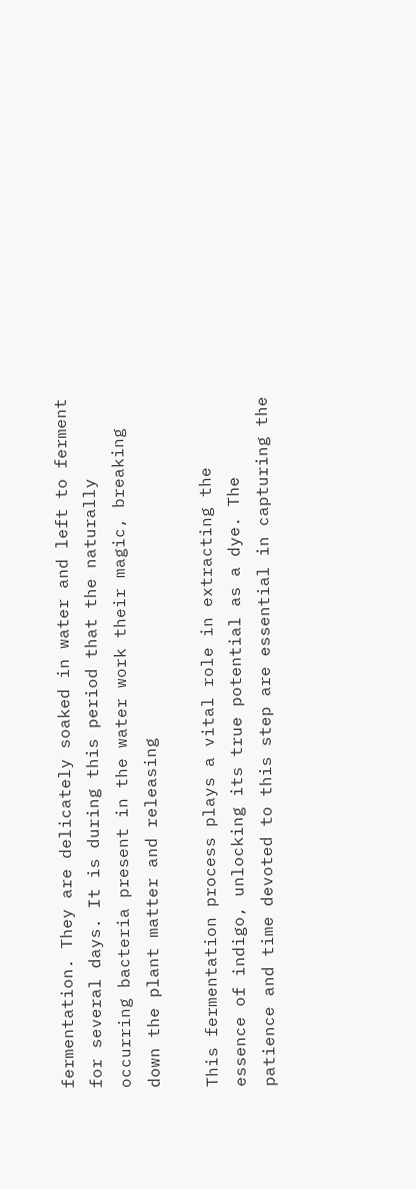fermentation. They are delicately soaked in water and left to ferment for several days. It is during this period that the naturally occurring bacteria present in the water work their magic, breaking down the plant matter and releasing

This fermentation process plays a vital role in extracting the essence of indigo, unlocking its true potential as a dye. The patience and time devoted to this step are essential in capturing the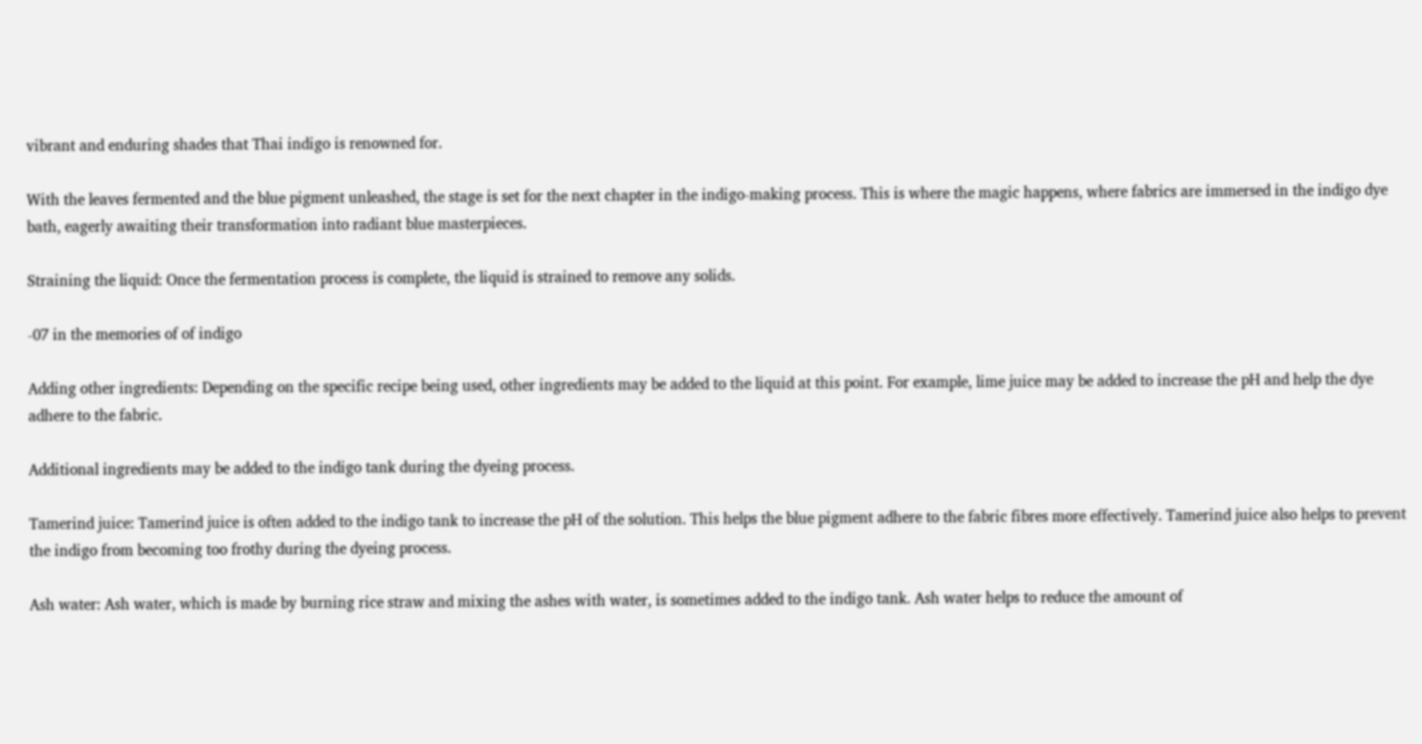vibrant and enduring shades that Thai indigo is renowned for.

With the leaves fermented and the blue pigment unleashed, the stage is set for the next chapter in the indigo-making process. This is where the magic happens, where fabrics are immersed in the indigo dye bath, eagerly awaiting their transformation into radiant blue masterpieces.

Straining the liquid: Once the fermentation process is complete, the liquid is strained to remove any solids.

-07 in the memories of of indigo

Adding other ingredients: Depending on the specific recipe being used, other ingredients may be added to the liquid at this point. For example, lime juice may be added to increase the pH and help the dye adhere to the fabric.

Additional ingredients may be added to the indigo tank during the dyeing process.

Tamerind juice: Tamerind juice is often added to the indigo tank to increase the pH of the solution. This helps the blue pigment adhere to the fabric fibres more effectively. Tamerind juice also helps to prevent the indigo from becoming too frothy during the dyeing process.

Ash water: Ash water, which is made by burning rice straw and mixing the ashes with water, is sometimes added to the indigo tank. Ash water helps to reduce the amount of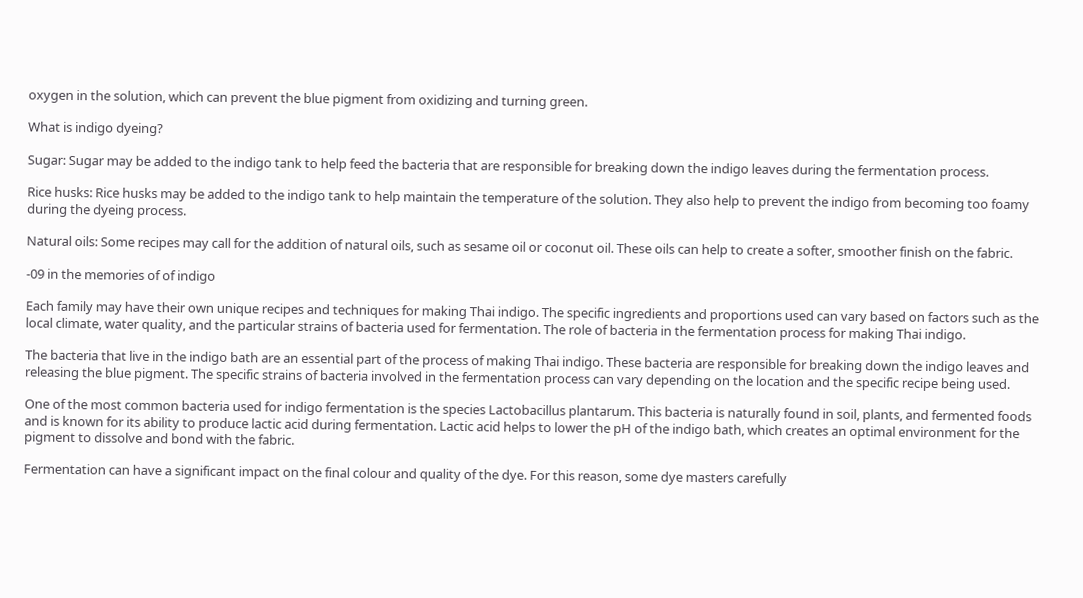oxygen in the solution, which can prevent the blue pigment from oxidizing and turning green.

What is indigo dyeing?

Sugar: Sugar may be added to the indigo tank to help feed the bacteria that are responsible for breaking down the indigo leaves during the fermentation process.

Rice husks: Rice husks may be added to the indigo tank to help maintain the temperature of the solution. They also help to prevent the indigo from becoming too foamy during the dyeing process.

Natural oils: Some recipes may call for the addition of natural oils, such as sesame oil or coconut oil. These oils can help to create a softer, smoother finish on the fabric.

-09 in the memories of of indigo

Each family may have their own unique recipes and techniques for making Thai indigo. The specific ingredients and proportions used can vary based on factors such as the local climate, water quality, and the particular strains of bacteria used for fermentation. The role of bacteria in the fermentation process for making Thai indigo.

The bacteria that live in the indigo bath are an essential part of the process of making Thai indigo. These bacteria are responsible for breaking down the indigo leaves and releasing the blue pigment. The specific strains of bacteria involved in the fermentation process can vary depending on the location and the specific recipe being used.

One of the most common bacteria used for indigo fermentation is the species Lactobacillus plantarum. This bacteria is naturally found in soil, plants, and fermented foods and is known for its ability to produce lactic acid during fermentation. Lactic acid helps to lower the pH of the indigo bath, which creates an optimal environment for the pigment to dissolve and bond with the fabric.

Fermentation can have a significant impact on the final colour and quality of the dye. For this reason, some dye masters carefully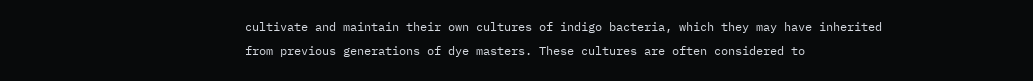cultivate and maintain their own cultures of indigo bacteria, which they may have inherited from previous generations of dye masters. These cultures are often considered to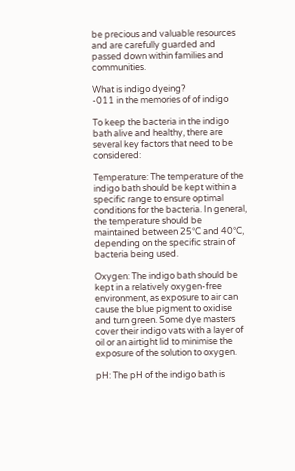be precious and valuable resources and are carefully guarded and passed down within families and communities.

What is indigo dyeing?
-011 in the memories of of indigo

To keep the bacteria in the indigo bath alive and healthy, there are several key factors that need to be considered:

Temperature: The temperature of the indigo bath should be kept within a specific range to ensure optimal conditions for the bacteria. In general, the temperature should be maintained between 25°C and 40°C, depending on the specific strain of bacteria being used.

Oxygen: The indigo bath should be kept in a relatively oxygen-free environment, as exposure to air can cause the blue pigment to oxidise and turn green. Some dye masters cover their indigo vats with a layer of oil or an airtight lid to minimise the exposure of the solution to oxygen.

pH: The pH of the indigo bath is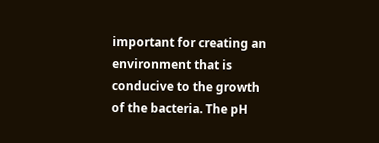important for creating an environment that is conducive to the growth of the bacteria. The pH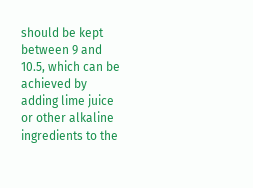should be kept between 9 and 10.5, which can be achieved by adding lime juice or other alkaline ingredients to the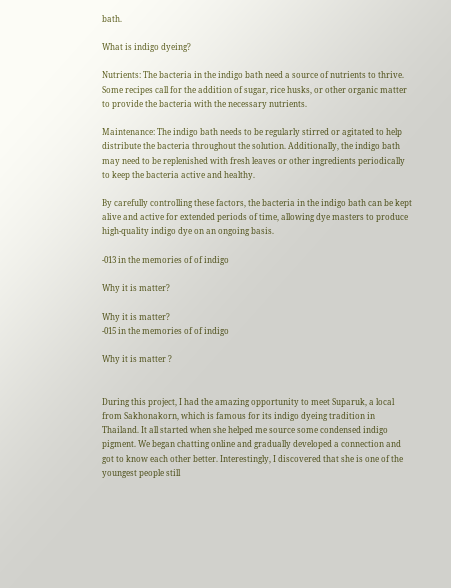bath.

What is indigo dyeing?

Nutrients: The bacteria in the indigo bath need a source of nutrients to thrive. Some recipes call for the addition of sugar, rice husks, or other organic matter to provide the bacteria with the necessary nutrients.

Maintenance: The indigo bath needs to be regularly stirred or agitated to help distribute the bacteria throughout the solution. Additionally, the indigo bath may need to be replenished with fresh leaves or other ingredients periodically to keep the bacteria active and healthy.

By carefully controlling these factors, the bacteria in the indigo bath can be kept alive and active for extended periods of time, allowing dye masters to produce high-quality indigo dye on an ongoing basis.

-013 in the memories of of indigo

Why it is matter?

Why it is matter?
-015 in the memories of of indigo

Why it is matter ?


During this project, I had the amazing opportunity to meet Suparuk, a local from Sakhonakorn, which is famous for its indigo dyeing tradition in Thailand. It all started when she helped me source some condensed indigo pigment. We began chatting online and gradually developed a connection and got to know each other better. Interestingly, I discovered that she is one of the youngest people still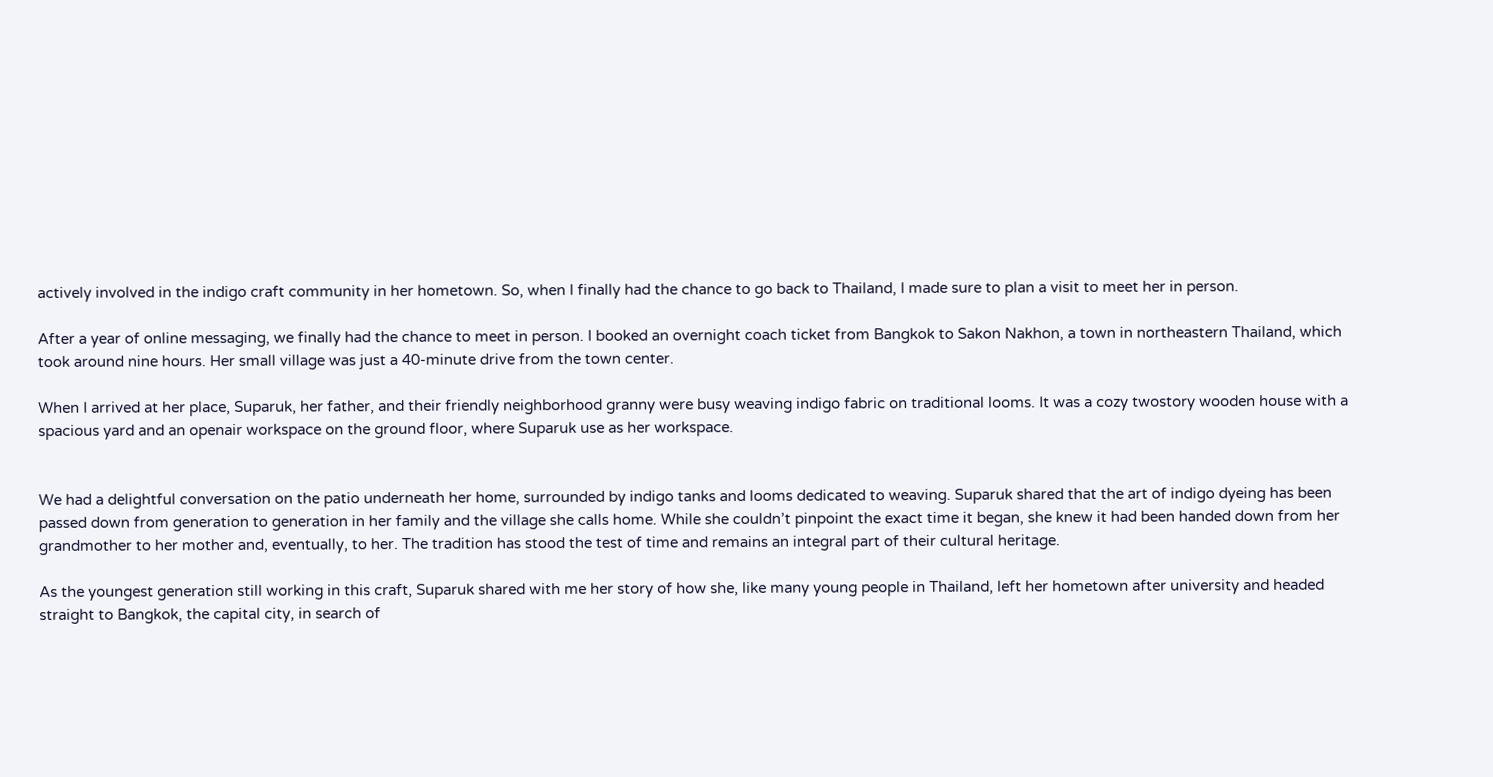actively involved in the indigo craft community in her hometown. So, when I finally had the chance to go back to Thailand, I made sure to plan a visit to meet her in person.

After a year of online messaging, we finally had the chance to meet in person. I booked an overnight coach ticket from Bangkok to Sakon Nakhon, a town in northeastern Thailand, which took around nine hours. Her small village was just a 40-minute drive from the town center.

When I arrived at her place, Suparuk, her father, and their friendly neighborhood granny were busy weaving indigo fabric on traditional looms. It was a cozy twostory wooden house with a spacious yard and an openair workspace on the ground floor, where Suparuk use as her workspace.


We had a delightful conversation on the patio underneath her home, surrounded by indigo tanks and looms dedicated to weaving. Suparuk shared that the art of indigo dyeing has been passed down from generation to generation in her family and the village she calls home. While she couldn’t pinpoint the exact time it began, she knew it had been handed down from her grandmother to her mother and, eventually, to her. The tradition has stood the test of time and remains an integral part of their cultural heritage.

As the youngest generation still working in this craft, Suparuk shared with me her story of how she, like many young people in Thailand, left her hometown after university and headed straight to Bangkok, the capital city, in search of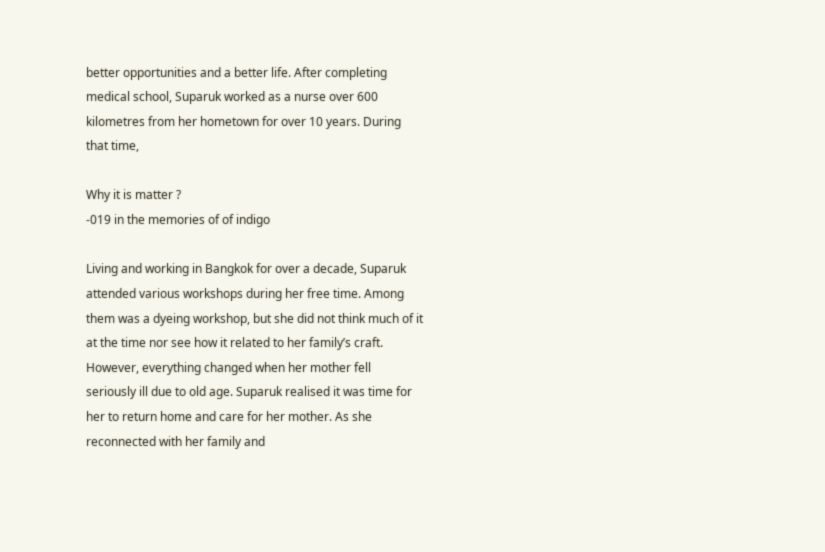better opportunities and a better life. After completing medical school, Suparuk worked as a nurse over 600 kilometres from her hometown for over 10 years. During that time,

Why it is matter ?
-019 in the memories of of indigo

Living and working in Bangkok for over a decade, Suparuk attended various workshops during her free time. Among them was a dyeing workshop, but she did not think much of it at the time nor see how it related to her family’s craft. However, everything changed when her mother fell seriously ill due to old age. Suparuk realised it was time for her to return home and care for her mother. As she reconnected with her family and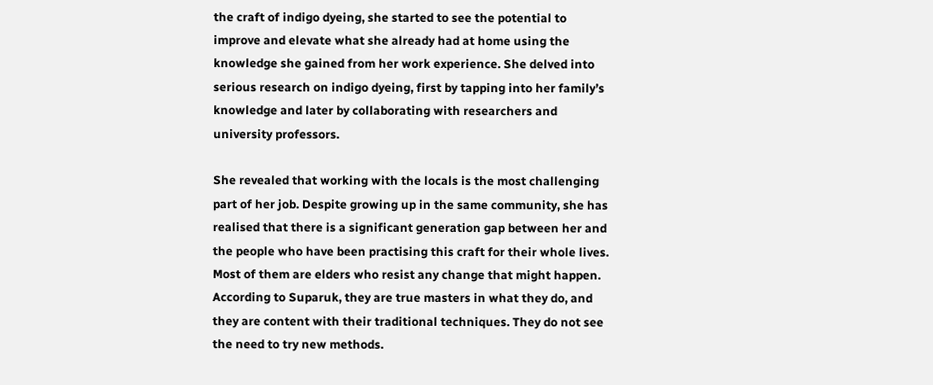the craft of indigo dyeing, she started to see the potential to improve and elevate what she already had at home using the knowledge she gained from her work experience. She delved into serious research on indigo dyeing, first by tapping into her family’s knowledge and later by collaborating with researchers and university professors.

She revealed that working with the locals is the most challenging part of her job. Despite growing up in the same community, she has realised that there is a significant generation gap between her and the people who have been practising this craft for their whole lives. Most of them are elders who resist any change that might happen. According to Suparuk, they are true masters in what they do, and they are content with their traditional techniques. They do not see the need to try new methods.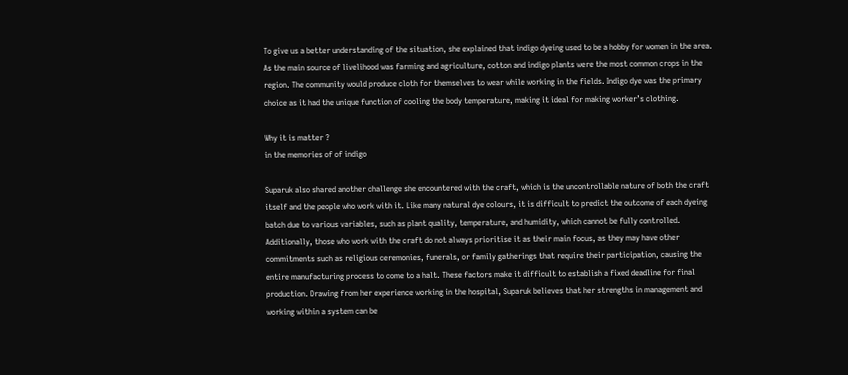To give us a better understanding of the situation, she explained that indigo dyeing used to be a hobby for women in the area. As the main source of livelihood was farming and agriculture, cotton and indigo plants were the most common crops in the region. The community would produce cloth for themselves to wear while working in the fields. Indigo dye was the primary choice as it had the unique function of cooling the body temperature, making it ideal for making worker’s clothing.

Why it is matter ?
in the memories of of indigo

Suparuk also shared another challenge she encountered with the craft, which is the uncontrollable nature of both the craft itself and the people who work with it. Like many natural dye colours, it is difficult to predict the outcome of each dyeing batch due to various variables, such as plant quality, temperature, and humidity, which cannot be fully controlled. Additionally, those who work with the craft do not always prioritise it as their main focus, as they may have other commitments such as religious ceremonies, funerals, or family gatherings that require their participation, causing the entire manufacturing process to come to a halt. These factors make it difficult to establish a fixed deadline for final production. Drawing from her experience working in the hospital, Suparuk believes that her strengths in management and working within a system can be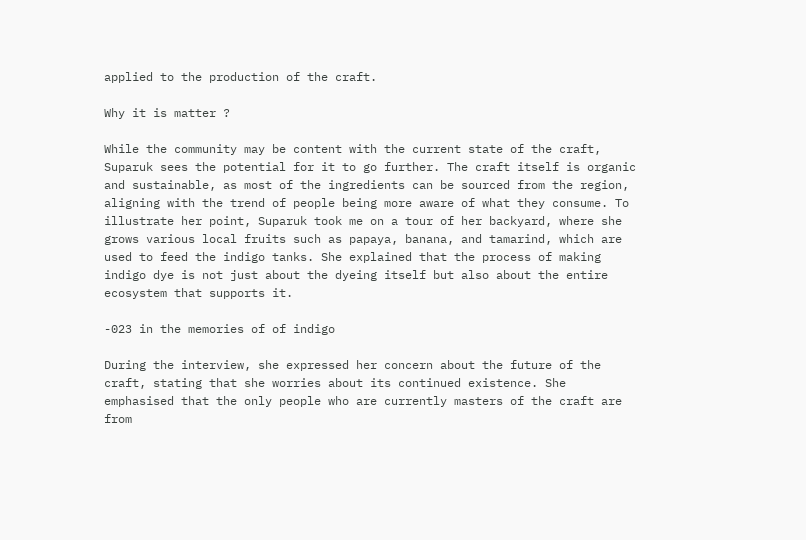applied to the production of the craft.

Why it is matter ?

While the community may be content with the current state of the craft, Suparuk sees the potential for it to go further. The craft itself is organic and sustainable, as most of the ingredients can be sourced from the region, aligning with the trend of people being more aware of what they consume. To illustrate her point, Suparuk took me on a tour of her backyard, where she grows various local fruits such as papaya, banana, and tamarind, which are used to feed the indigo tanks. She explained that the process of making indigo dye is not just about the dyeing itself but also about the entire ecosystem that supports it.

-023 in the memories of of indigo

During the interview, she expressed her concern about the future of the craft, stating that she worries about its continued existence. She emphasised that the only people who are currently masters of the craft are from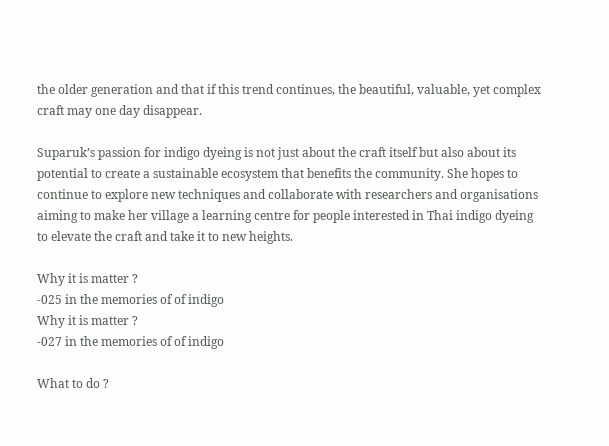the older generation and that if this trend continues, the beautiful, valuable, yet complex craft may one day disappear.

Suparuk’s passion for indigo dyeing is not just about the craft itself but also about its potential to create a sustainable ecosystem that benefits the community. She hopes to continue to explore new techniques and collaborate with researchers and organisations aiming to make her village a learning centre for people interested in Thai indigo dyeing to elevate the craft and take it to new heights.

Why it is matter ?
-025 in the memories of of indigo
Why it is matter ?
-027 in the memories of of indigo

What to do ?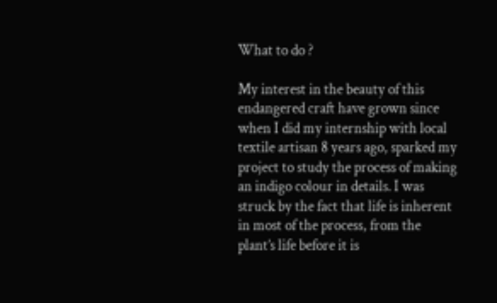What to do ?

My interest in the beauty of this endangered craft have grown since when I did my internship with local textile artisan 8 years ago, sparked my project to study the process of making an indigo colour in details. I was struck by the fact that life is inherent in most of the process, from the plant’s life before it is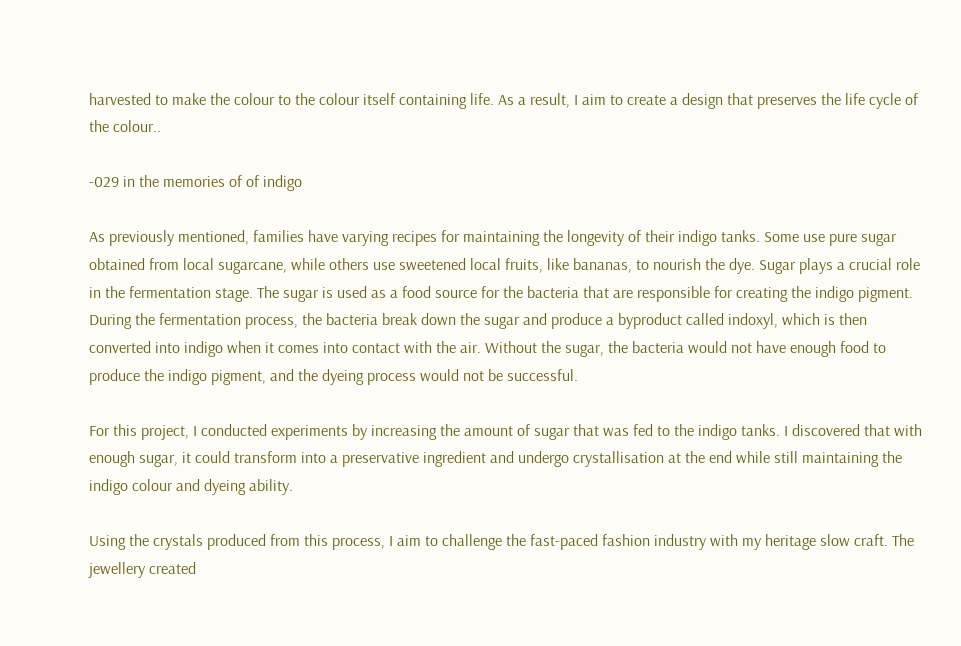harvested to make the colour to the colour itself containing life. As a result, I aim to create a design that preserves the life cycle of the colour..

-029 in the memories of of indigo

As previously mentioned, families have varying recipes for maintaining the longevity of their indigo tanks. Some use pure sugar obtained from local sugarcane, while others use sweetened local fruits, like bananas, to nourish the dye. Sugar plays a crucial role in the fermentation stage. The sugar is used as a food source for the bacteria that are responsible for creating the indigo pigment. During the fermentation process, the bacteria break down the sugar and produce a byproduct called indoxyl, which is then converted into indigo when it comes into contact with the air. Without the sugar, the bacteria would not have enough food to produce the indigo pigment, and the dyeing process would not be successful.

For this project, I conducted experiments by increasing the amount of sugar that was fed to the indigo tanks. I discovered that with enough sugar, it could transform into a preservative ingredient and undergo crystallisation at the end while still maintaining the indigo colour and dyeing ability.

Using the crystals produced from this process, I aim to challenge the fast-paced fashion industry with my heritage slow craft. The jewellery created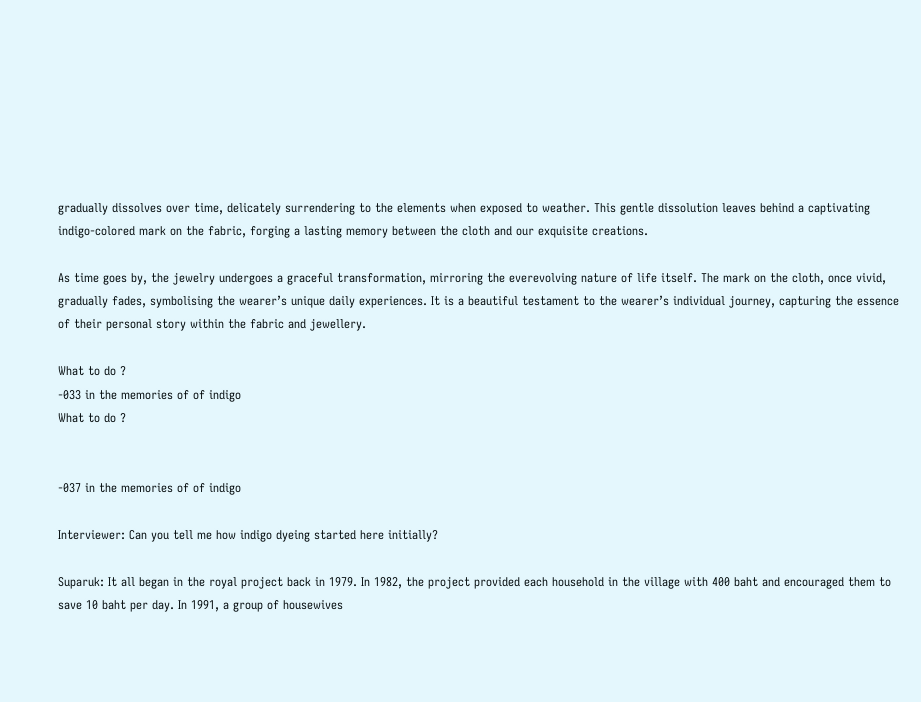gradually dissolves over time, delicately surrendering to the elements when exposed to weather. This gentle dissolution leaves behind a captivating indigo-colored mark on the fabric, forging a lasting memory between the cloth and our exquisite creations.

As time goes by, the jewelry undergoes a graceful transformation, mirroring the everevolving nature of life itself. The mark on the cloth, once vivid, gradually fades, symbolising the wearer’s unique daily experiences. It is a beautiful testament to the wearer’s individual journey, capturing the essence of their personal story within the fabric and jewellery.

What to do ?
-033 in the memories of of indigo
What to do ?


-037 in the memories of of indigo

Interviewer: Can you tell me how indigo dyeing started here initially?

Suparuk: It all began in the royal project back in 1979. In 1982, the project provided each household in the village with 400 baht and encouraged them to save 10 baht per day. In 1991, a group of housewives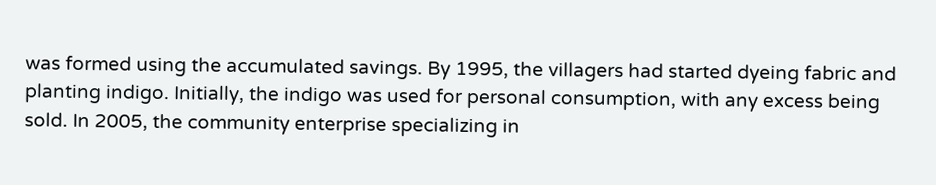was formed using the accumulated savings. By 1995, the villagers had started dyeing fabric and planting indigo. Initially, the indigo was used for personal consumption, with any excess being sold. In 2005, the community enterprise specializing in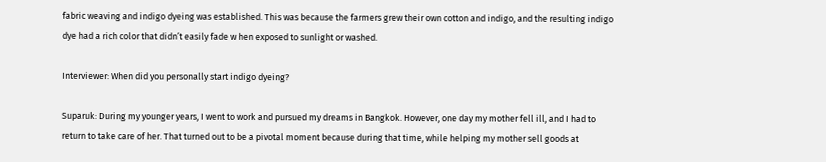fabric weaving and indigo dyeing was established. This was because the farmers grew their own cotton and indigo, and the resulting indigo dye had a rich color that didn’t easily fade w hen exposed to sunlight or washed.

Interviewer: When did you personally start indigo dyeing?

Suparuk: During my younger years, I went to work and pursued my dreams in Bangkok. However, one day my mother fell ill, and I had to return to take care of her. That turned out to be a pivotal moment because during that time, while helping my mother sell goods at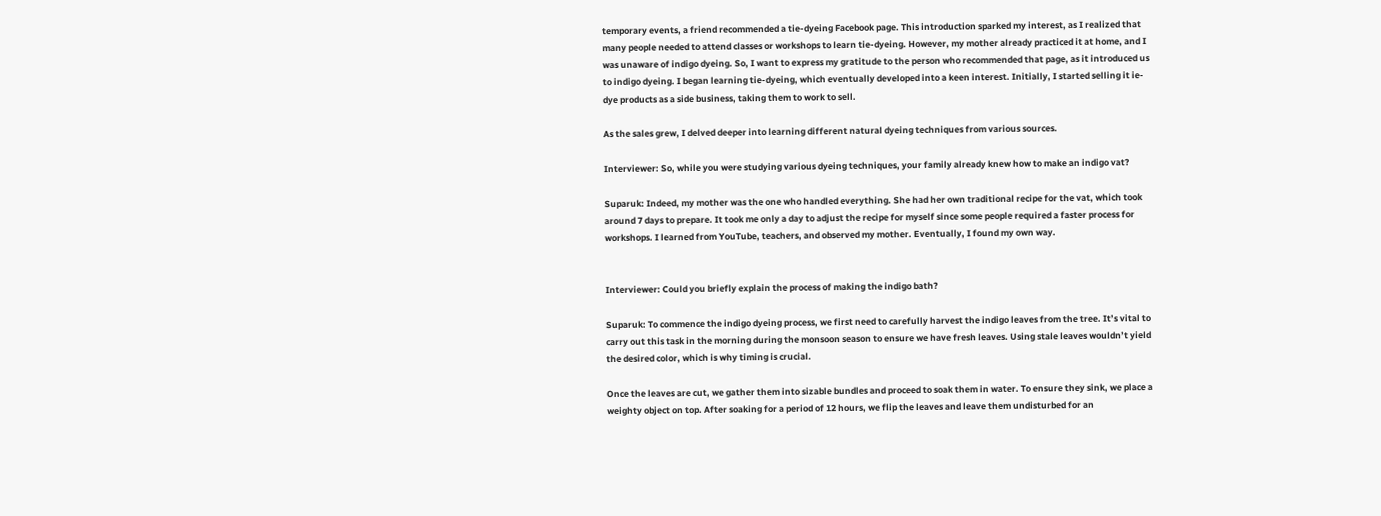temporary events, a friend recommended a tie-dyeing Facebook page. This introduction sparked my interest, as I realized that many people needed to attend classes or workshops to learn tie-dyeing. However, my mother already practiced it at home, and I was unaware of indigo dyeing. So, I want to express my gratitude to the person who recommended that page, as it introduced us to indigo dyeing. I began learning tie-dyeing, which eventually developed into a keen interest. Initially, I started selling it ie-dye products as a side business, taking them to work to sell.

As the sales grew, I delved deeper into learning different natural dyeing techniques from various sources.

Interviewer: So, while you were studying various dyeing techniques, your family already knew how to make an indigo vat?

Suparuk: Indeed, my mother was the one who handled everything. She had her own traditional recipe for the vat, which took around 7 days to prepare. It took me only a day to adjust the recipe for myself since some people required a faster process for workshops. I learned from YouTube, teachers, and observed my mother. Eventually, I found my own way.


Interviewer: Could you briefly explain the process of making the indigo bath?

Suparuk: To commence the indigo dyeing process, we first need to carefully harvest the indigo leaves from the tree. It’s vital to carry out this task in the morning during the monsoon season to ensure we have fresh leaves. Using stale leaves wouldn’t yield the desired color, which is why timing is crucial.

Once the leaves are cut, we gather them into sizable bundles and proceed to soak them in water. To ensure they sink, we place a weighty object on top. After soaking for a period of 12 hours, we flip the leaves and leave them undisturbed for an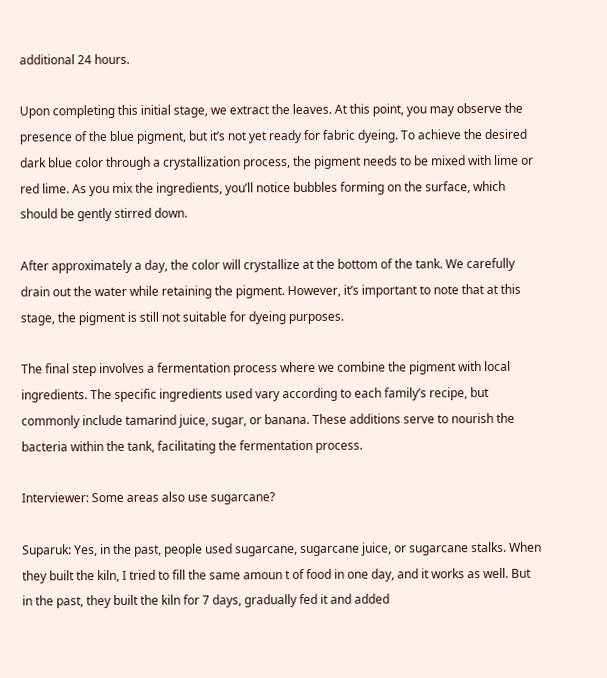additional 24 hours.

Upon completing this initial stage, we extract the leaves. At this point, you may observe the presence of the blue pigment, but it’s not yet ready for fabric dyeing. To achieve the desired dark blue color through a crystallization process, the pigment needs to be mixed with lime or red lime. As you mix the ingredients, you’ll notice bubbles forming on the surface, which should be gently stirred down.

After approximately a day, the color will crystallize at the bottom of the tank. We carefully drain out the water while retaining the pigment. However, it’s important to note that at this stage, the pigment is still not suitable for dyeing purposes.

The final step involves a fermentation process where we combine the pigment with local ingredients. The specific ingredients used vary according to each family’s recipe, but commonly include tamarind juice, sugar, or banana. These additions serve to nourish the bacteria within the tank, facilitating the fermentation process.

Interviewer: Some areas also use sugarcane?

Suparuk: Yes, in the past, people used sugarcane, sugarcane juice, or sugarcane stalks. When they built the kiln, I tried to fill the same amoun t of food in one day, and it works as well. But in the past, they built the kiln for 7 days, gradually fed it and added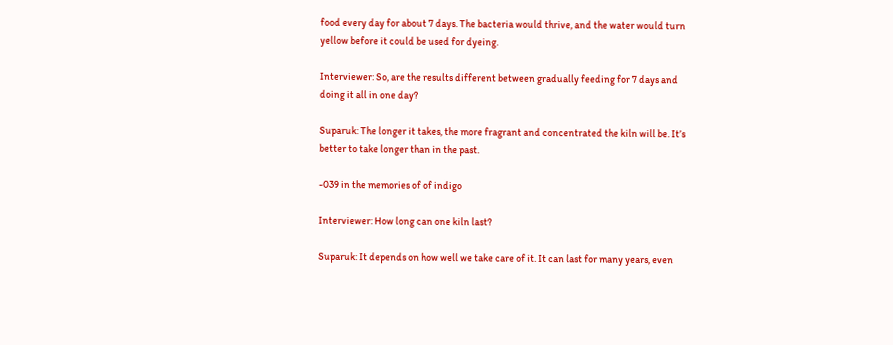food every day for about 7 days. The bacteria would thrive, and the water would turn yellow before it could be used for dyeing.

Interviewer: So, are the results different between gradually feeding for 7 days and doing it all in one day?

Suparuk: The longer it takes, the more fragrant and concentrated the kiln will be. It’s better to take longer than in the past.

-039 in the memories of of indigo

Interviewer: How long can one kiln last?

Suparuk: It depends on how well we take care of it. It can last for many years, even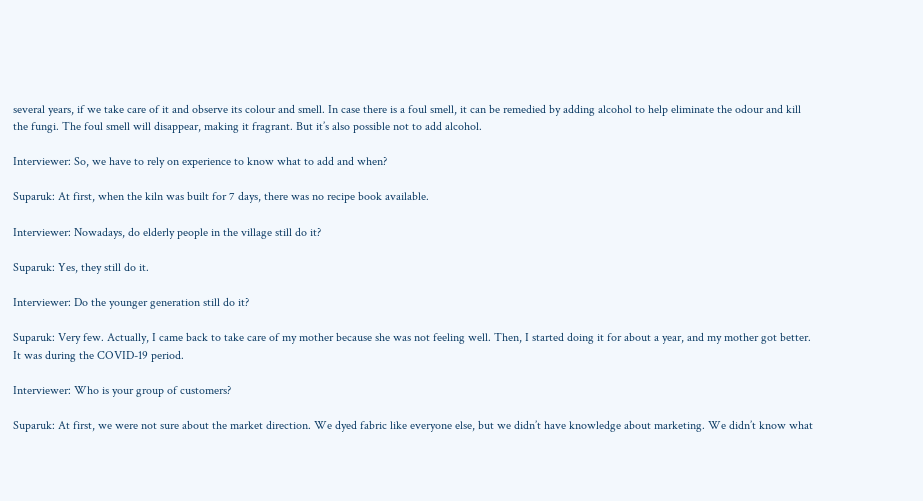several years, if we take care of it and observe its colour and smell. In case there is a foul smell, it can be remedied by adding alcohol to help eliminate the odour and kill the fungi. The foul smell will disappear, making it fragrant. But it’s also possible not to add alcohol.

Interviewer: So, we have to rely on experience to know what to add and when?

Suparuk: At first, when the kiln was built for 7 days, there was no recipe book available.

Interviewer: Nowadays, do elderly people in the village still do it?

Suparuk: Yes, they still do it.

Interviewer: Do the younger generation still do it?

Suparuk: Very few. Actually, I came back to take care of my mother because she was not feeling well. Then, I started doing it for about a year, and my mother got better. It was during the COVID-19 period.

Interviewer: Who is your group of customers?

Suparuk: At first, we were not sure about the market direction. We dyed fabric like everyone else, but we didn’t have knowledge about marketing. We didn’t know what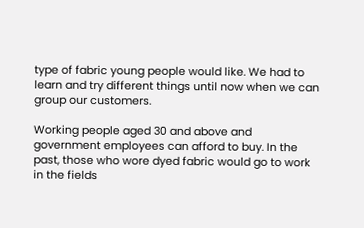type of fabric young people would like. We had to learn and try different things until now when we can group our customers.

Working people aged 30 and above and government employees can afford to buy. In the past, those who wore dyed fabric would go to work in the fields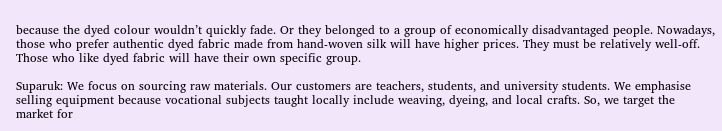because the dyed colour wouldn’t quickly fade. Or they belonged to a group of economically disadvantaged people. Nowadays, those who prefer authentic dyed fabric made from hand-woven silk will have higher prices. They must be relatively well-off. Those who like dyed fabric will have their own specific group.

Suparuk: We focus on sourcing raw materials. Our customers are teachers, students, and university students. We emphasise selling equipment because vocational subjects taught locally include weaving, dyeing, and local crafts. So, we target the market for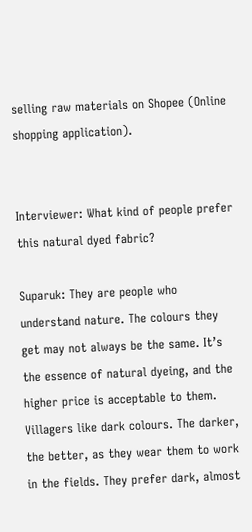selling raw materials on Shopee (Online shopping application).


Interviewer: What kind of people prefer this natural dyed fabric?

Suparuk: They are people who understand nature. The colours they get may not always be the same. It’s the essence of natural dyeing, and the higher price is acceptable to them. Villagers like dark colours. The darker, the better, as they wear them to work in the fields. They prefer dark, almost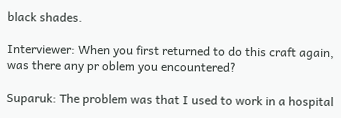black shades.

Interviewer: When you first returned to do this craft again, was there any pr oblem you encountered?

Suparuk: The problem was that I used to work in a hospital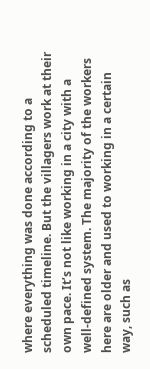where everything was done according to a scheduled timeline. But the villagers work at their own pace. It’s not like working in a city with a well-defined system. The majority of the workers here are older and used to working in a certain way, such as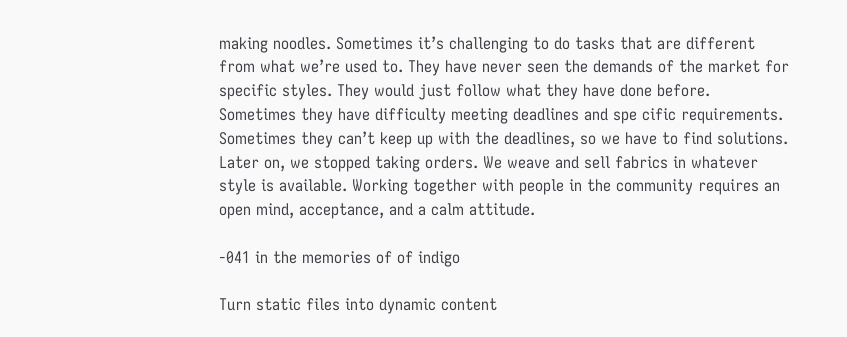making noodles. Sometimes it’s challenging to do tasks that are different from what we’re used to. They have never seen the demands of the market for specific styles. They would just follow what they have done before. Sometimes they have difficulty meeting deadlines and spe cific requirements. Sometimes they can’t keep up with the deadlines, so we have to find solutions. Later on, we stopped taking orders. We weave and sell fabrics in whatever style is available. Working together with people in the community requires an open mind, acceptance, and a calm attitude.

-041 in the memories of of indigo

Turn static files into dynamic content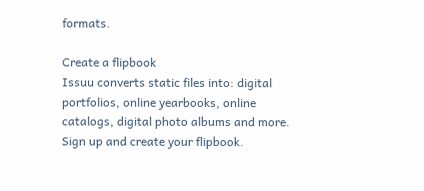formats.

Create a flipbook
Issuu converts static files into: digital portfolios, online yearbooks, online catalogs, digital photo albums and more. Sign up and create your flipbook.